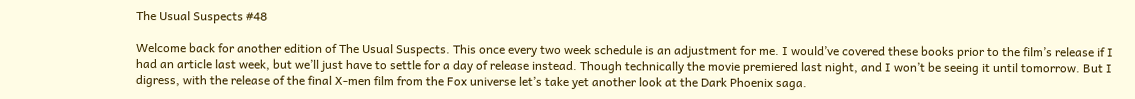The Usual Suspects #48

Welcome back for another edition of The Usual Suspects. This once every two week schedule is an adjustment for me. I would’ve covered these books prior to the film’s release if I had an article last week, but we’ll just have to settle for a day of release instead. Though technically the movie premiered last night, and I won’t be seeing it until tomorrow. But I digress, with the release of the final X-men film from the Fox universe let’s take yet another look at the Dark Phoenix saga.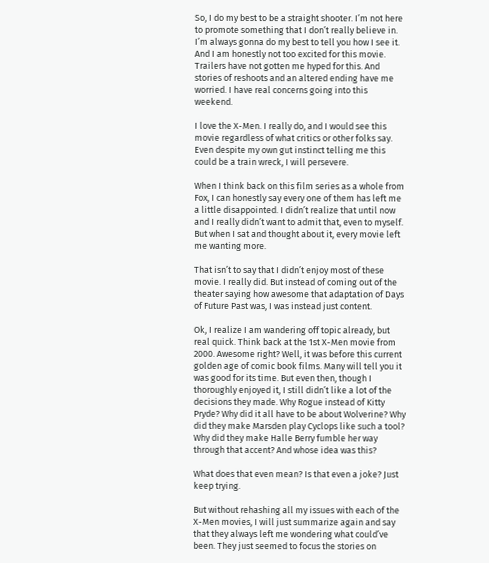So, I do my best to be a straight shooter. I’m not here to promote something that I don’t really believe in. I’m always gonna do my best to tell you how I see it. And I am honestly not too excited for this movie. Trailers have not gotten me hyped for this. And stories of reshoots and an altered ending have me worried. I have real concerns going into this weekend.

I love the X-Men. I really do, and I would see this movie regardless of what critics or other folks say. Even despite my own gut instinct telling me this could be a train wreck, I will persevere.

When I think back on this film series as a whole from Fox, I can honestly say every one of them has left me a little disappointed. I didn’t realize that until now and I really didn’t want to admit that, even to myself. But when I sat and thought about it, every movie left me wanting more.

That isn’t to say that I didn’t enjoy most of these movie. I really did. But instead of coming out of the theater saying how awesome that adaptation of Days of Future Past was, I was instead just content.

Ok, I realize I am wandering off topic already, but real quick. Think back at the 1st X-Men movie from 2000. Awesome right? Well, it was before this current golden age of comic book films. Many will tell you it was good for its time. But even then, though I thoroughly enjoyed it, I still didn’t like a lot of the decisions they made. Why Rogue instead of Kitty Pryde? Why did it all have to be about Wolverine? Why did they make Marsden play Cyclops like such a tool? Why did they make Halle Berry fumble her way through that accent? And whose idea was this?

What does that even mean? Is that even a joke? Just keep trying.

But without rehashing all my issues with each of the X-Men movies, I will just summarize again and say that they always left me wondering what could’ve been. They just seemed to focus the stories on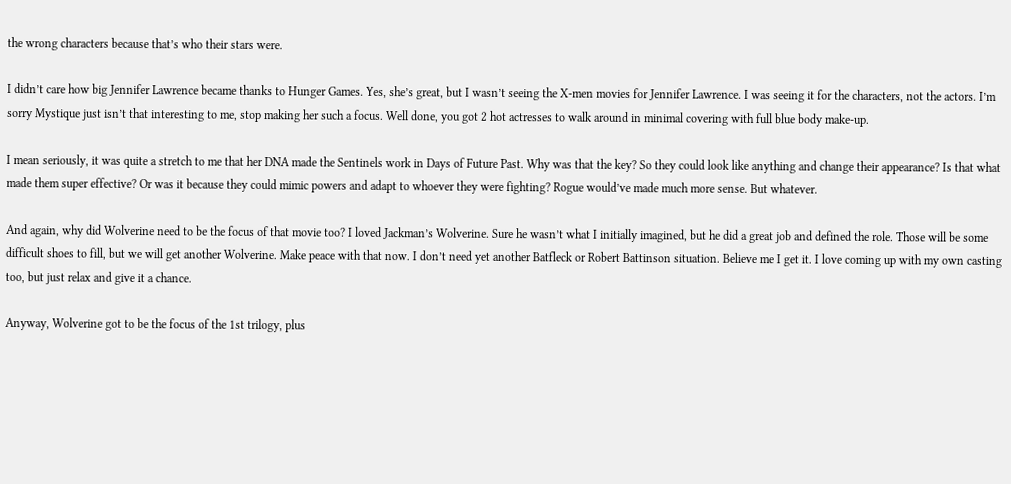the wrong characters because that’s who their stars were.

I didn’t care how big Jennifer Lawrence became thanks to Hunger Games. Yes, she’s great, but I wasn’t seeing the X-men movies for Jennifer Lawrence. I was seeing it for the characters, not the actors. I’m sorry Mystique just isn’t that interesting to me, stop making her such a focus. Well done, you got 2 hot actresses to walk around in minimal covering with full blue body make-up.

I mean seriously, it was quite a stretch to me that her DNA made the Sentinels work in Days of Future Past. Why was that the key? So they could look like anything and change their appearance? Is that what made them super effective? Or was it because they could mimic powers and adapt to whoever they were fighting? Rogue would’ve made much more sense. But whatever.

And again, why did Wolverine need to be the focus of that movie too? I loved Jackman’s Wolverine. Sure he wasn’t what I initially imagined, but he did a great job and defined the role. Those will be some difficult shoes to fill, but we will get another Wolverine. Make peace with that now. I don’t need yet another Batfleck or Robert Battinson situation. Believe me I get it. I love coming up with my own casting too, but just relax and give it a chance.

Anyway, Wolverine got to be the focus of the 1st trilogy, plus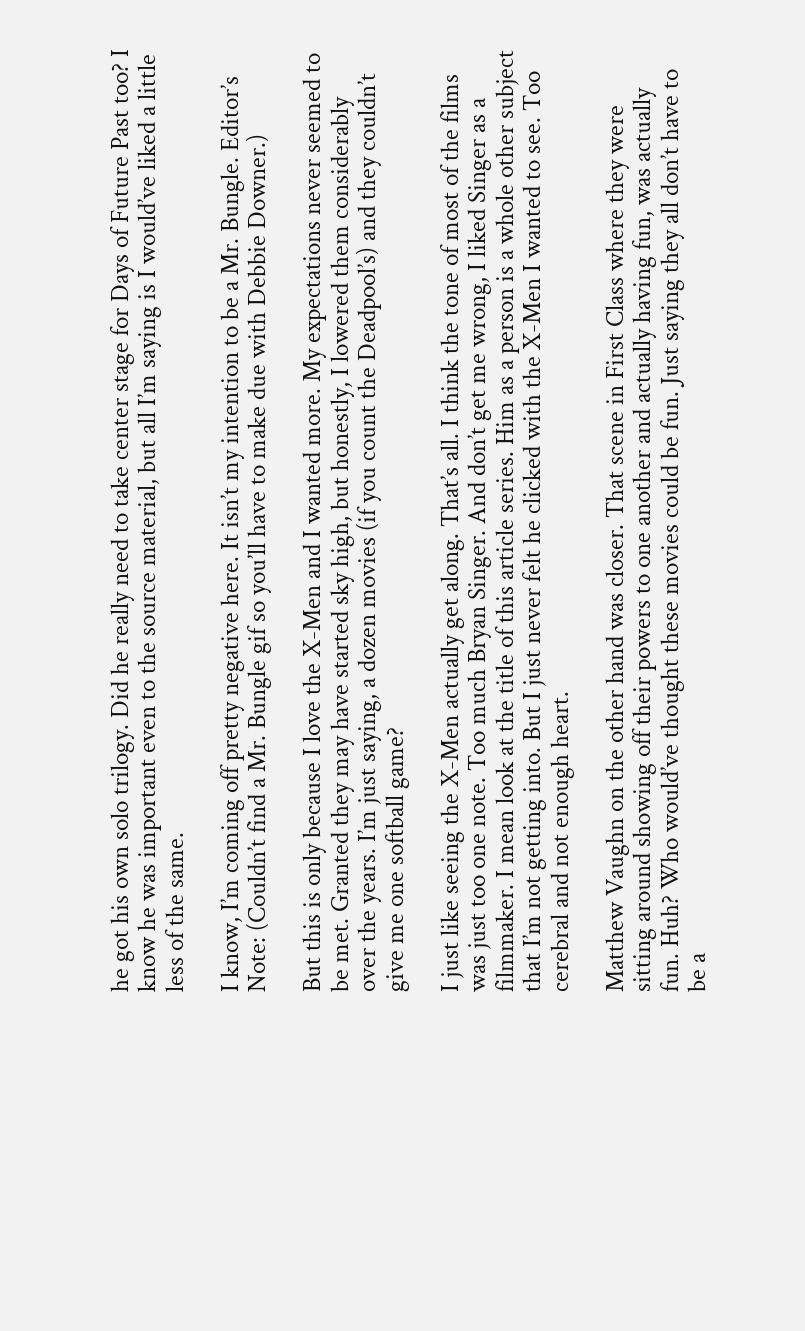he got his own solo trilogy. Did he really need to take center stage for Days of Future Past too? I know he was important even to the source material, but all I’m saying is I would’ve liked a little less of the same.

I know, I’m coming off pretty negative here. It isn’t my intention to be a Mr. Bungle. Editor’s Note: (Couldn’t find a Mr. Bungle gif so you’ll have to make due with Debbie Downer.)

But this is only because I love the X-Men and I wanted more. My expectations never seemed to be met. Granted they may have started sky high, but honestly, I lowered them considerably over the years. I’m just saying, a dozen movies (if you count the Deadpool’s) and they couldn’t give me one softball game?

I just like seeing the X-Men actually get along. That’s all. I think the tone of most of the films was just too one note. Too much Bryan Singer. And don’t get me wrong, I liked Singer as a filmmaker. I mean look at the title of this article series. Him as a person is a whole other subject that I’m not getting into. But I just never felt he clicked with the X-Men I wanted to see. Too cerebral and not enough heart.

Matthew Vaughn on the other hand was closer. That scene in First Class where they were sitting around showing off their powers to one another and actually having fun, was actually fun. Huh? Who would’ve thought these movies could be fun. Just saying they all don’t have to be a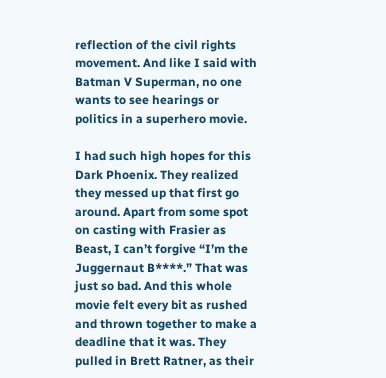reflection of the civil rights movement. And like I said with Batman V Superman, no one wants to see hearings or politics in a superhero movie.

I had such high hopes for this Dark Phoenix. They realized they messed up that first go around. Apart from some spot on casting with Frasier as Beast, I can’t forgive “I’m the Juggernaut B****.” That was just so bad. And this whole movie felt every bit as rushed and thrown together to make a deadline that it was. They pulled in Brett Ratner, as their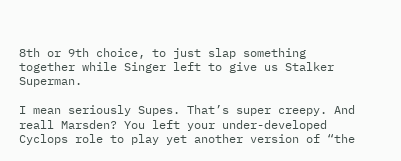8th or 9th choice, to just slap something together while Singer left to give us Stalker Superman.

I mean seriously Supes. That’s super creepy. And reall Marsden? You left your under-developed Cyclops role to play yet another version of “the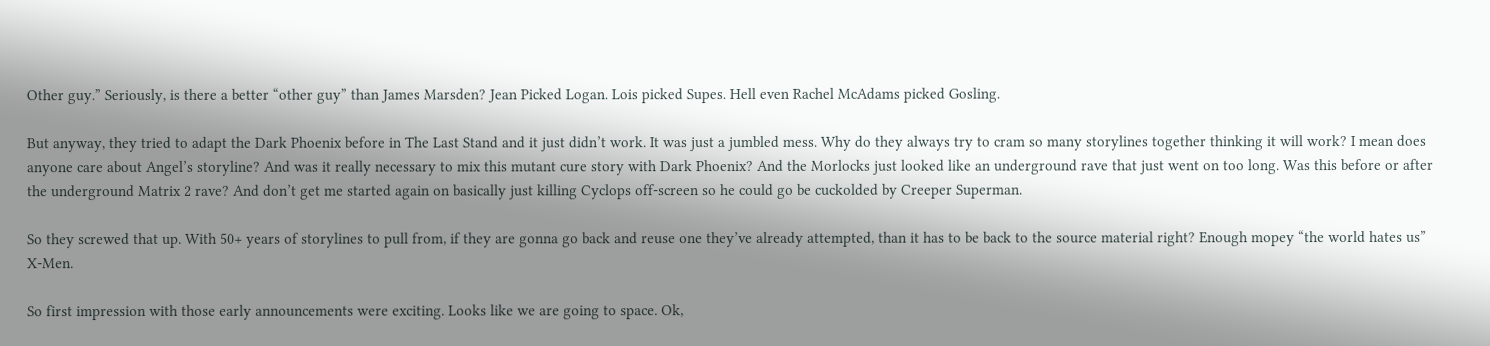Other guy.” Seriously, is there a better “other guy” than James Marsden? Jean Picked Logan. Lois picked Supes. Hell even Rachel McAdams picked Gosling.

But anyway, they tried to adapt the Dark Phoenix before in The Last Stand and it just didn’t work. It was just a jumbled mess. Why do they always try to cram so many storylines together thinking it will work? I mean does anyone care about Angel’s storyline? And was it really necessary to mix this mutant cure story with Dark Phoenix? And the Morlocks just looked like an underground rave that just went on too long. Was this before or after the underground Matrix 2 rave? And don’t get me started again on basically just killing Cyclops off-screen so he could go be cuckolded by Creeper Superman.

So they screwed that up. With 50+ years of storylines to pull from, if they are gonna go back and reuse one they’ve already attempted, than it has to be back to the source material right? Enough mopey “the world hates us” X-Men.

So first impression with those early announcements were exciting. Looks like we are going to space. Ok,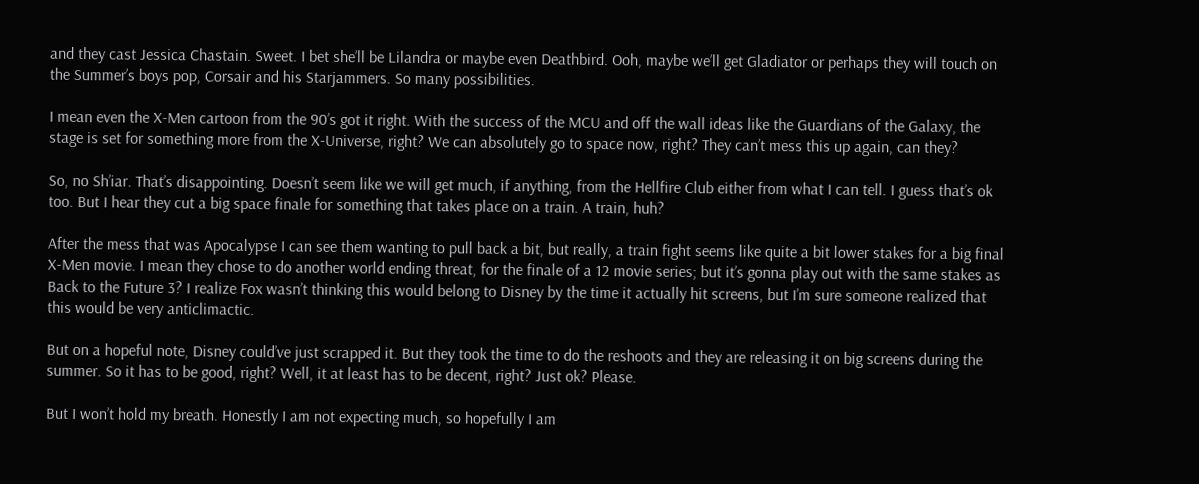and they cast Jessica Chastain. Sweet. I bet she’ll be Lilandra or maybe even Deathbird. Ooh, maybe we’ll get Gladiator or perhaps they will touch on the Summer’s boys pop, Corsair and his Starjammers. So many possibilities.

I mean even the X-Men cartoon from the 90’s got it right. With the success of the MCU and off the wall ideas like the Guardians of the Galaxy, the stage is set for something more from the X-Universe, right? We can absolutely go to space now, right? They can’t mess this up again, can they?

So, no Sh’iar. That’s disappointing. Doesn’t seem like we will get much, if anything, from the Hellfire Club either from what I can tell. I guess that’s ok too. But I hear they cut a big space finale for something that takes place on a train. A train, huh?

After the mess that was Apocalypse I can see them wanting to pull back a bit, but really, a train fight seems like quite a bit lower stakes for a big final X-Men movie. I mean they chose to do another world ending threat, for the finale of a 12 movie series; but it’s gonna play out with the same stakes as Back to the Future 3? I realize Fox wasn’t thinking this would belong to Disney by the time it actually hit screens, but I’m sure someone realized that this would be very anticlimactic.

But on a hopeful note, Disney could’ve just scrapped it. But they took the time to do the reshoots and they are releasing it on big screens during the summer. So it has to be good, right? Well, it at least has to be decent, right? Just ok? Please.

But I won’t hold my breath. Honestly I am not expecting much, so hopefully I am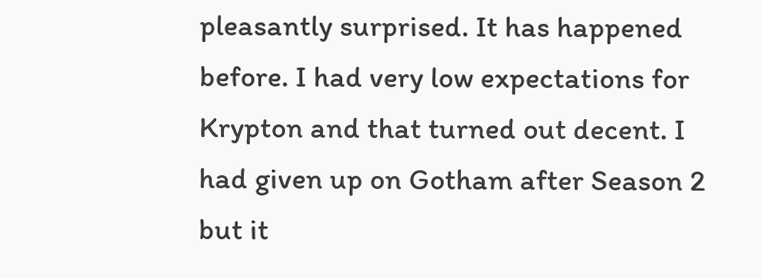pleasantly surprised. It has happened before. I had very low expectations for Krypton and that turned out decent. I had given up on Gotham after Season 2 but it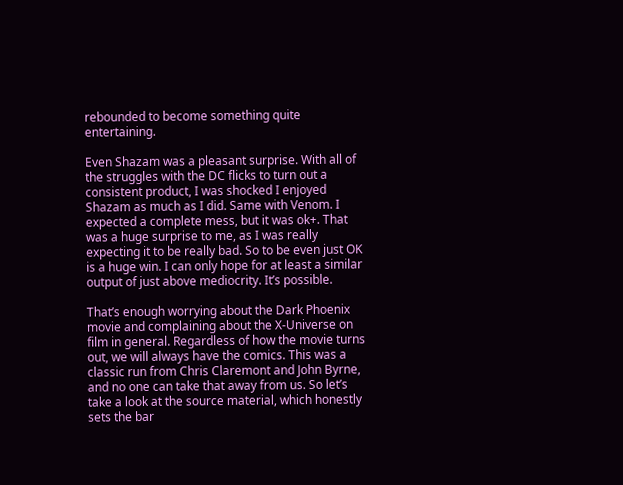rebounded to become something quite entertaining.

Even Shazam was a pleasant surprise. With all of the struggles with the DC flicks to turn out a consistent product, I was shocked I enjoyed Shazam as much as I did. Same with Venom. I expected a complete mess, but it was ok+. That was a huge surprise to me, as I was really expecting it to be really bad. So to be even just OK is a huge win. I can only hope for at least a similar output of just above mediocrity. It’s possible.

That’s enough worrying about the Dark Phoenix movie and complaining about the X-Universe on film in general. Regardless of how the movie turns out, we will always have the comics. This was a classic run from Chris Claremont and John Byrne, and no one can take that away from us. So let’s take a look at the source material, which honestly sets the bar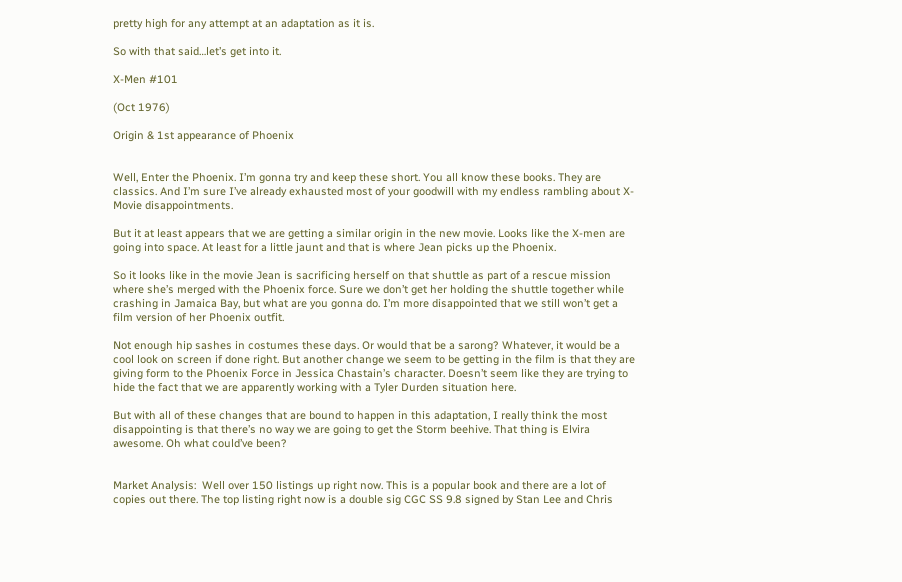pretty high for any attempt at an adaptation as it is.

So with that said…let’s get into it.

X-Men #101

(Oct 1976)

Origin & 1st appearance of Phoenix


Well, Enter the Phoenix. I’m gonna try and keep these short. You all know these books. They are classics. And I’m sure I’ve already exhausted most of your goodwill with my endless rambling about X-Movie disappointments.

But it at least appears that we are getting a similar origin in the new movie. Looks like the X-men are going into space. At least for a little jaunt and that is where Jean picks up the Phoenix.

So it looks like in the movie Jean is sacrificing herself on that shuttle as part of a rescue mission where she’s merged with the Phoenix force. Sure we don’t get her holding the shuttle together while crashing in Jamaica Bay, but what are you gonna do. I’m more disappointed that we still won’t get a film version of her Phoenix outfit.

Not enough hip sashes in costumes these days. Or would that be a sarong? Whatever, it would be a cool look on screen if done right. But another change we seem to be getting in the film is that they are giving form to the Phoenix Force in Jessica Chastain’s character. Doesn’t seem like they are trying to hide the fact that we are apparently working with a Tyler Durden situation here.

But with all of these changes that are bound to happen in this adaptation, I really think the most disappointing is that there’s no way we are going to get the Storm beehive. That thing is Elvira awesome. Oh what could’ve been?


Market Analysis:  Well over 150 listings up right now. This is a popular book and there are a lot of copies out there. The top listing right now is a double sig CGC SS 9.8 signed by Stan Lee and Chris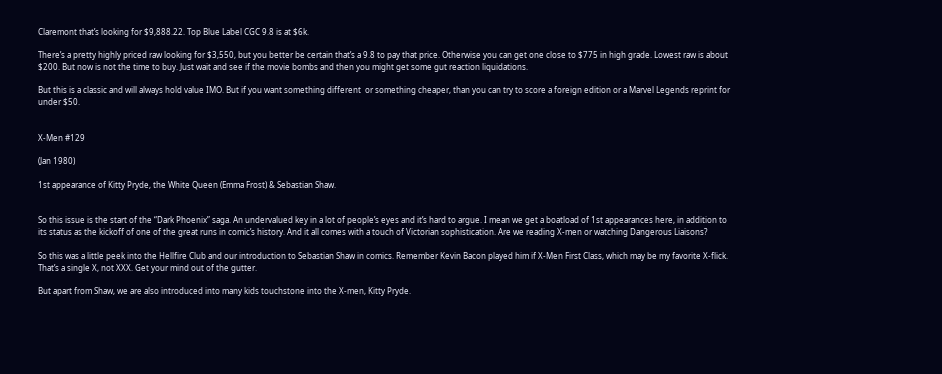Claremont that’s looking for $9,888.22. Top Blue Label CGC 9.8 is at $6k.

There’s a pretty highly priced raw looking for $3,550, but you better be certain that’s a 9.8 to pay that price. Otherwise you can get one close to $775 in high grade. Lowest raw is about $200. But now is not the time to buy. Just wait and see if the movie bombs and then you might get some gut reaction liquidations.

But this is a classic and will always hold value IMO. But if you want something different  or something cheaper, than you can try to score a foreign edition or a Marvel Legends reprint for under $50.


X-Men #129

(Jan 1980)

1st appearance of Kitty Pryde, the White Queen (Emma Frost) & Sebastian Shaw.


So this issue is the start of the “Dark Phoenix” saga. An undervalued key in a lot of people’s eyes and it’s hard to argue. I mean we get a boatload of 1st appearances here, in addition to its status as the kickoff of one of the great runs in comic’s history. And it all comes with a touch of Victorian sophistication. Are we reading X-men or watching Dangerous Liaisons?

So this was a little peek into the Hellfire Club and our introduction to Sebastian Shaw in comics. Remember Kevin Bacon played him if X-Men First Class, which may be my favorite X-flick. That’s a single X, not XXX. Get your mind out of the gutter.

But apart from Shaw, we are also introduced into many kids touchstone into the X-men, Kitty Pryde.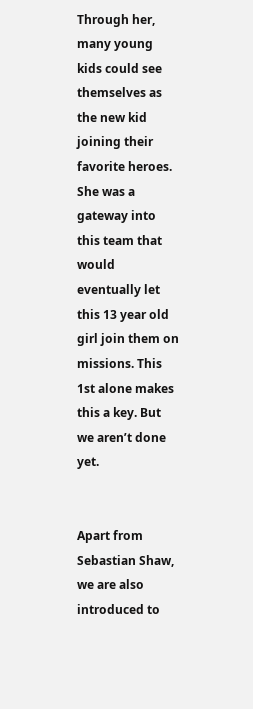Through her, many young kids could see themselves as the new kid joining their favorite heroes. She was a gateway into this team that would eventually let this 13 year old girl join them on missions. This 1st alone makes this a key. But we aren’t done yet.


Apart from Sebastian Shaw, we are also introduced to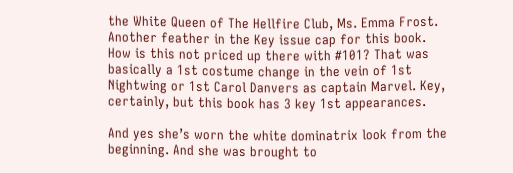the White Queen of The Hellfire Club, Ms. Emma Frost. Another feather in the Key issue cap for this book. How is this not priced up there with #101? That was basically a 1st costume change in the vein of 1st Nightwing or 1st Carol Danvers as captain Marvel. Key, certainly, but this book has 3 key 1st appearances.

And yes she’s worn the white dominatrix look from the beginning. And she was brought to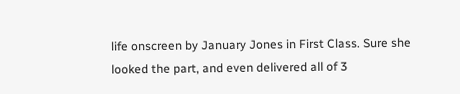life onscreen by January Jones in First Class. Sure she looked the part, and even delivered all of 3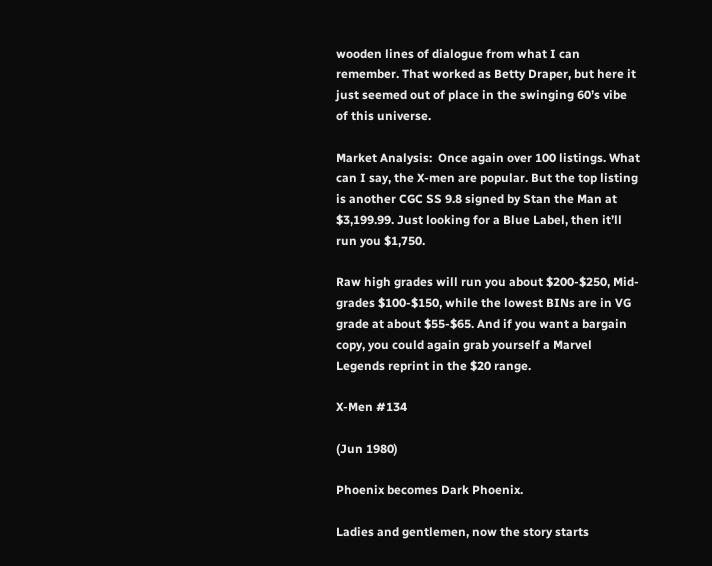wooden lines of dialogue from what I can remember. That worked as Betty Draper, but here it just seemed out of place in the swinging 60’s vibe of this universe.

Market Analysis:  Once again over 100 listings. What can I say, the X-men are popular. But the top listing is another CGC SS 9.8 signed by Stan the Man at $3,199.99. Just looking for a Blue Label, then it’ll run you $1,750.

Raw high grades will run you about $200-$250, Mid-grades $100-$150, while the lowest BINs are in VG grade at about $55-$65. And if you want a bargain copy, you could again grab yourself a Marvel Legends reprint in the $20 range.

X-Men #134

(Jun 1980)

Phoenix becomes Dark Phoenix.

Ladies and gentlemen, now the story starts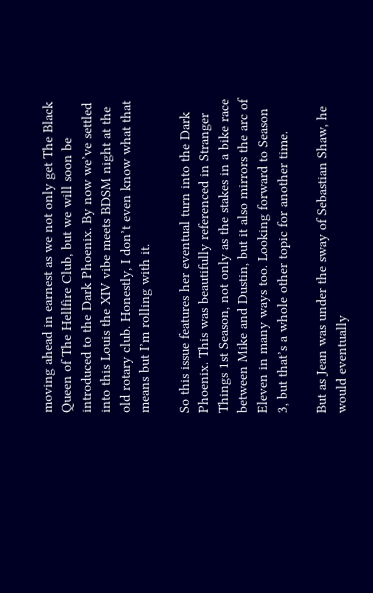moving ahead in earnest as we not only get The Black Queen of The Hellfire Club, but we will soon be introduced to the Dark Phoenix. By now we’ve settled into this Louis the XIV vibe meets BDSM night at the old rotary club. Honestly, I don’t even know what that means but I’m rolling with it.

So this issue features her eventual turn into the Dark Phoenix. This was beautifully referenced in Stranger Things 1st Season, not only as the stakes in a bike race between Mike and Dustin, but it also mirrors the arc of Eleven in many ways too. Looking forward to Season 3, but that’s a whole other topic for another time.

But as Jean was under the sway of Sebastian Shaw, he would eventually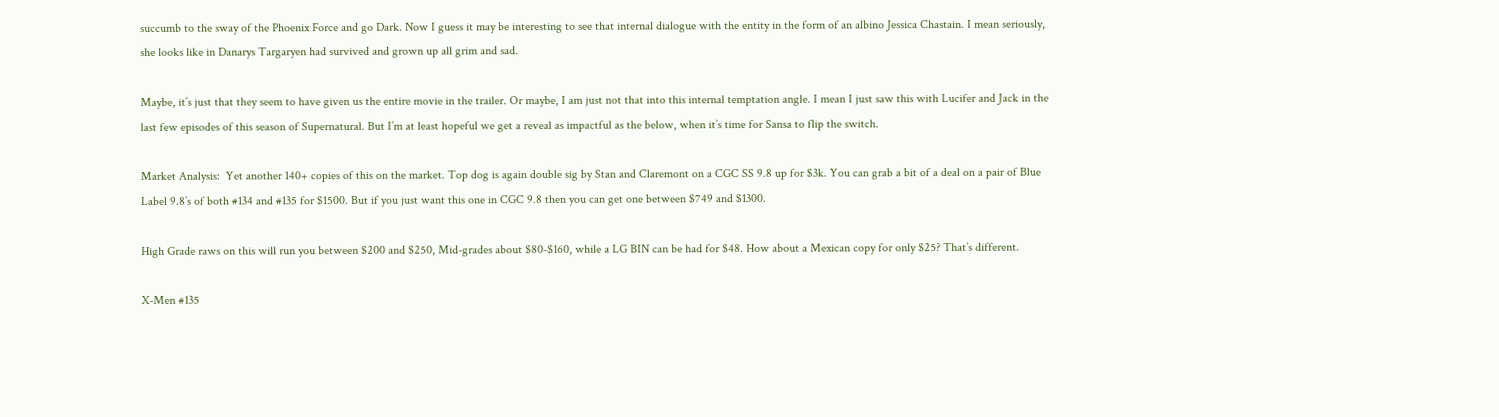succumb to the sway of the Phoenix Force and go Dark. Now I guess it may be interesting to see that internal dialogue with the entity in the form of an albino Jessica Chastain. I mean seriously, she looks like in Danarys Targaryen had survived and grown up all grim and sad.

Maybe, it’s just that they seem to have given us the entire movie in the trailer. Or maybe, I am just not that into this internal temptation angle. I mean I just saw this with Lucifer and Jack in the last few episodes of this season of Supernatural. But I’m at least hopeful we get a reveal as impactful as the below, when it’s time for Sansa to flip the switch.

Market Analysis:  Yet another 140+ copies of this on the market. Top dog is again double sig by Stan and Claremont on a CGC SS 9.8 up for $3k. You can grab a bit of a deal on a pair of Blue Label 9.8’s of both #134 and #135 for $1500. But if you just want this one in CGC 9.8 then you can get one between $749 and $1300.

High Grade raws on this will run you between $200 and $250, Mid-grades about $80-$160, while a LG BIN can be had for $48. How about a Mexican copy for only $25? That’s different.

X-Men #135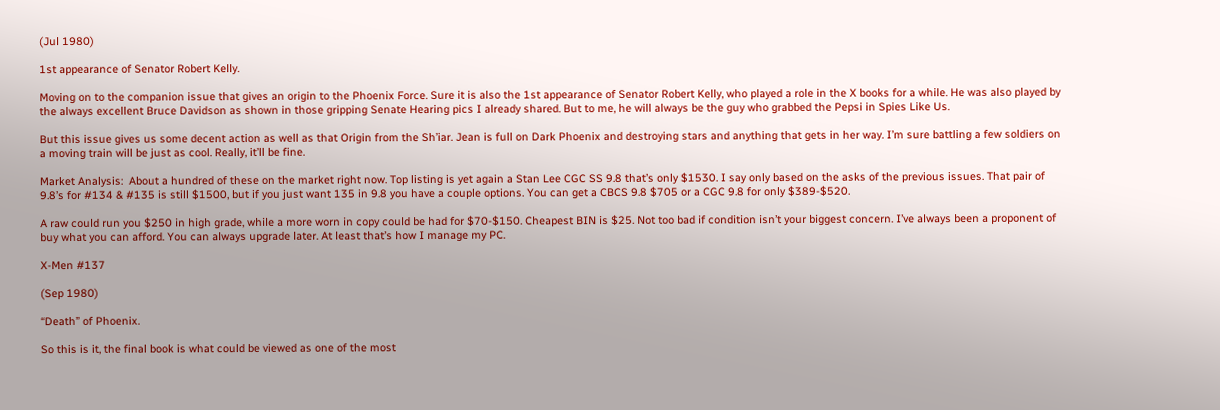(Jul 1980)

1st appearance of Senator Robert Kelly.

Moving on to the companion issue that gives an origin to the Phoenix Force. Sure it is also the 1st appearance of Senator Robert Kelly, who played a role in the X books for a while. He was also played by the always excellent Bruce Davidson as shown in those gripping Senate Hearing pics I already shared. But to me, he will always be the guy who grabbed the Pepsi in Spies Like Us.

But this issue gives us some decent action as well as that Origin from the Sh’iar. Jean is full on Dark Phoenix and destroying stars and anything that gets in her way. I’m sure battling a few soldiers on a moving train will be just as cool. Really, it’ll be fine.

Market Analysis:  About a hundred of these on the market right now. Top listing is yet again a Stan Lee CGC SS 9.8 that’s only $1530. I say only based on the asks of the previous issues. That pair of 9.8’s for #134 & #135 is still $1500, but if you just want 135 in 9.8 you have a couple options. You can get a CBCS 9.8 $705 or a CGC 9.8 for only $389-$520.

A raw could run you $250 in high grade, while a more worn in copy could be had for $70-$150. Cheapest BIN is $25. Not too bad if condition isn’t your biggest concern. I’ve always been a proponent of buy what you can afford. You can always upgrade later. At least that’s how I manage my PC.

X-Men #137

(Sep 1980)

“Death” of Phoenix.

So this is it, the final book is what could be viewed as one of the most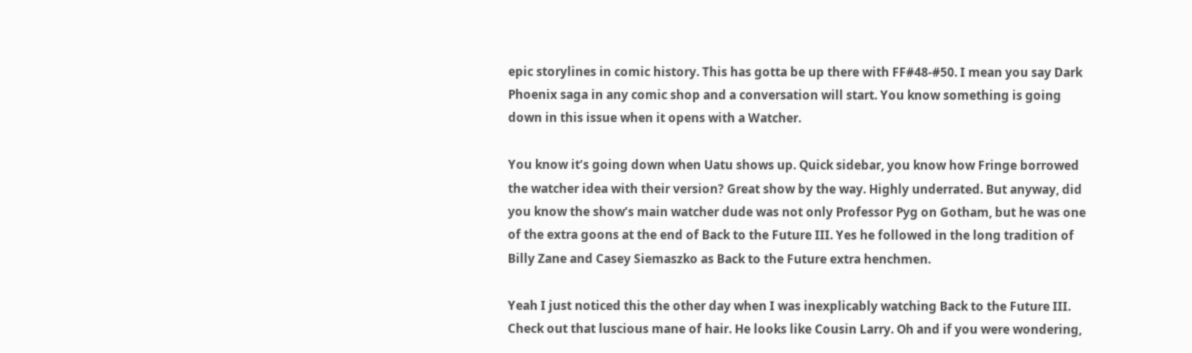epic storylines in comic history. This has gotta be up there with FF#48-#50. I mean you say Dark Phoenix saga in any comic shop and a conversation will start. You know something is going down in this issue when it opens with a Watcher.

You know it’s going down when Uatu shows up. Quick sidebar, you know how Fringe borrowed the watcher idea with their version? Great show by the way. Highly underrated. But anyway, did you know the show’s main watcher dude was not only Professor Pyg on Gotham, but he was one of the extra goons at the end of Back to the Future III. Yes he followed in the long tradition of Billy Zane and Casey Siemaszko as Back to the Future extra henchmen.

Yeah I just noticed this the other day when I was inexplicably watching Back to the Future III. Check out that luscious mane of hair. He looks like Cousin Larry. Oh and if you were wondering,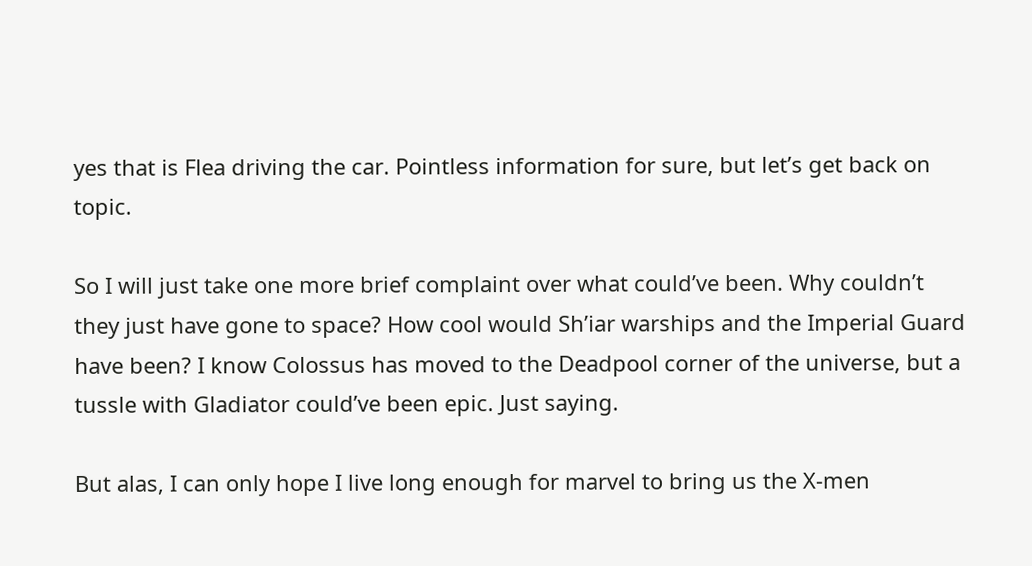yes that is Flea driving the car. Pointless information for sure, but let’s get back on topic.

So I will just take one more brief complaint over what could’ve been. Why couldn’t they just have gone to space? How cool would Sh’iar warships and the Imperial Guard have been? I know Colossus has moved to the Deadpool corner of the universe, but a tussle with Gladiator could’ve been epic. Just saying.

But alas, I can only hope I live long enough for marvel to bring us the X-men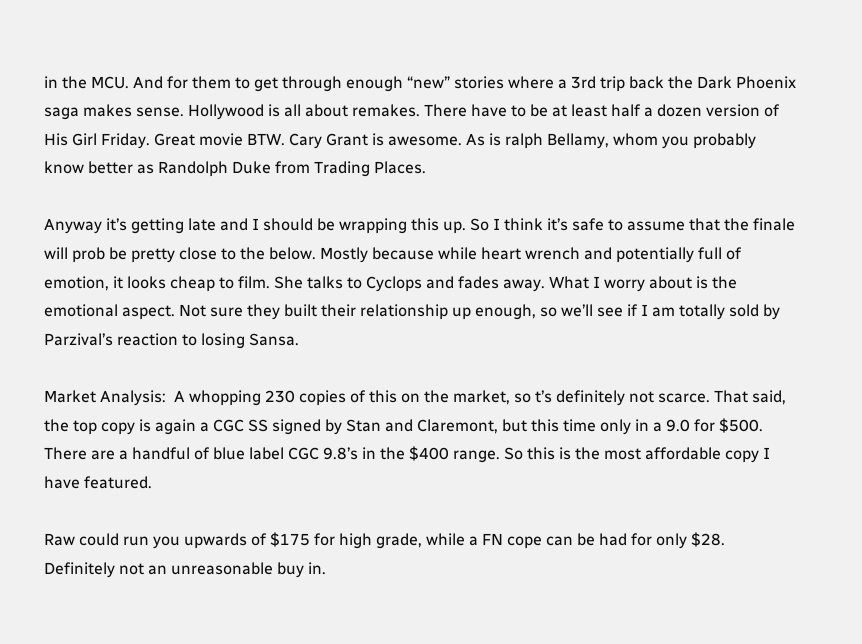in the MCU. And for them to get through enough “new” stories where a 3rd trip back the Dark Phoenix saga makes sense. Hollywood is all about remakes. There have to be at least half a dozen version of His Girl Friday. Great movie BTW. Cary Grant is awesome. As is ralph Bellamy, whom you probably know better as Randolph Duke from Trading Places.

Anyway it’s getting late and I should be wrapping this up. So I think it’s safe to assume that the finale will prob be pretty close to the below. Mostly because while heart wrench and potentially full of emotion, it looks cheap to film. She talks to Cyclops and fades away. What I worry about is the emotional aspect. Not sure they built their relationship up enough, so we’ll see if I am totally sold by Parzival’s reaction to losing Sansa.

Market Analysis:  A whopping 230 copies of this on the market, so t’s definitely not scarce. That said, the top copy is again a CGC SS signed by Stan and Claremont, but this time only in a 9.0 for $500. There are a handful of blue label CGC 9.8’s in the $400 range. So this is the most affordable copy I have featured.

Raw could run you upwards of $175 for high grade, while a FN cope can be had for only $28. Definitely not an unreasonable buy in.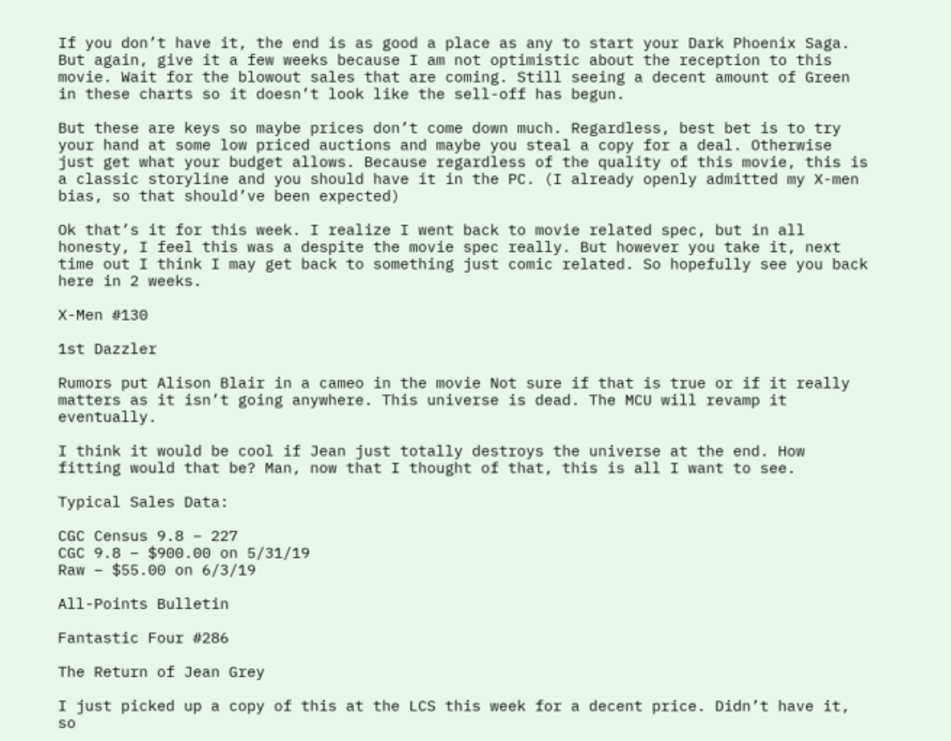If you don’t have it, the end is as good a place as any to start your Dark Phoenix Saga. But again, give it a few weeks because I am not optimistic about the reception to this movie. Wait for the blowout sales that are coming. Still seeing a decent amount of Green in these charts so it doesn’t look like the sell-off has begun.

But these are keys so maybe prices don’t come down much. Regardless, best bet is to try your hand at some low priced auctions and maybe you steal a copy for a deal. Otherwise just get what your budget allows. Because regardless of the quality of this movie, this is a classic storyline and you should have it in the PC. (I already openly admitted my X-men bias, so that should’ve been expected)

Ok that’s it for this week. I realize I went back to movie related spec, but in all honesty, I feel this was a despite the movie spec really. But however you take it, next time out I think I may get back to something just comic related. So hopefully see you back here in 2 weeks.

X-Men #130

1st Dazzler

Rumors put Alison Blair in a cameo in the movie Not sure if that is true or if it really matters as it isn’t going anywhere. This universe is dead. The MCU will revamp it eventually.

I think it would be cool if Jean just totally destroys the universe at the end. How fitting would that be? Man, now that I thought of that, this is all I want to see.

Typical Sales Data:

CGC Census 9.8 – 227
CGC 9.8 – $900.00 on 5/31/19
Raw – $55.00 on 6/3/19

All-Points Bulletin

Fantastic Four #286

The Return of Jean Grey

I just picked up a copy of this at the LCS this week for a decent price. Didn’t have it, so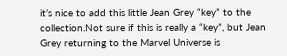it’s nice to add this little Jean Grey “key” to the collection.Not sure if this is really a “key”, but Jean Grey returning to the Marvel Universe is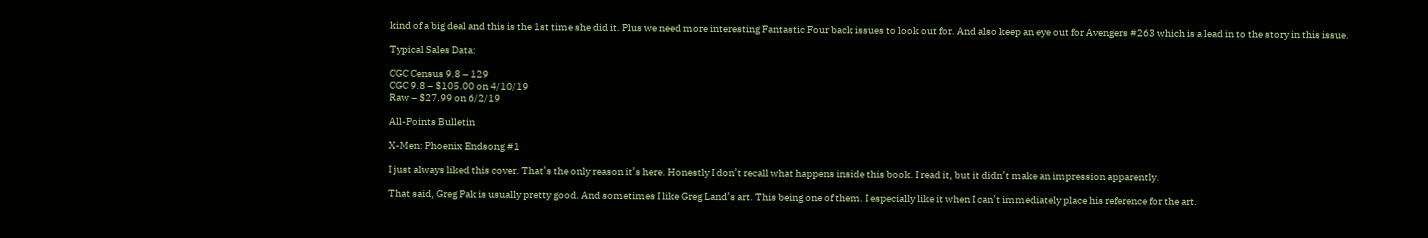kind of a big deal and this is the 1st time she did it. Plus we need more interesting Fantastic Four back issues to look out for. And also keep an eye out for Avengers #263 which is a lead in to the story in this issue.

Typical Sales Data:

CGC Census 9.8 – 129
CGC 9.8 – $105.00 on 4/10/19
Raw – $27.99 on 6/2/19

All-Points Bulletin

X-Men: Phoenix Endsong #1

I just always liked this cover. That’s the only reason it’s here. Honestly I don’t recall what happens inside this book. I read it, but it didn’t make an impression apparently.

That said, Greg Pak is usually pretty good. And sometimes I like Greg Land’s art. This being one of them. I especially like it when I can’t immediately place his reference for the art.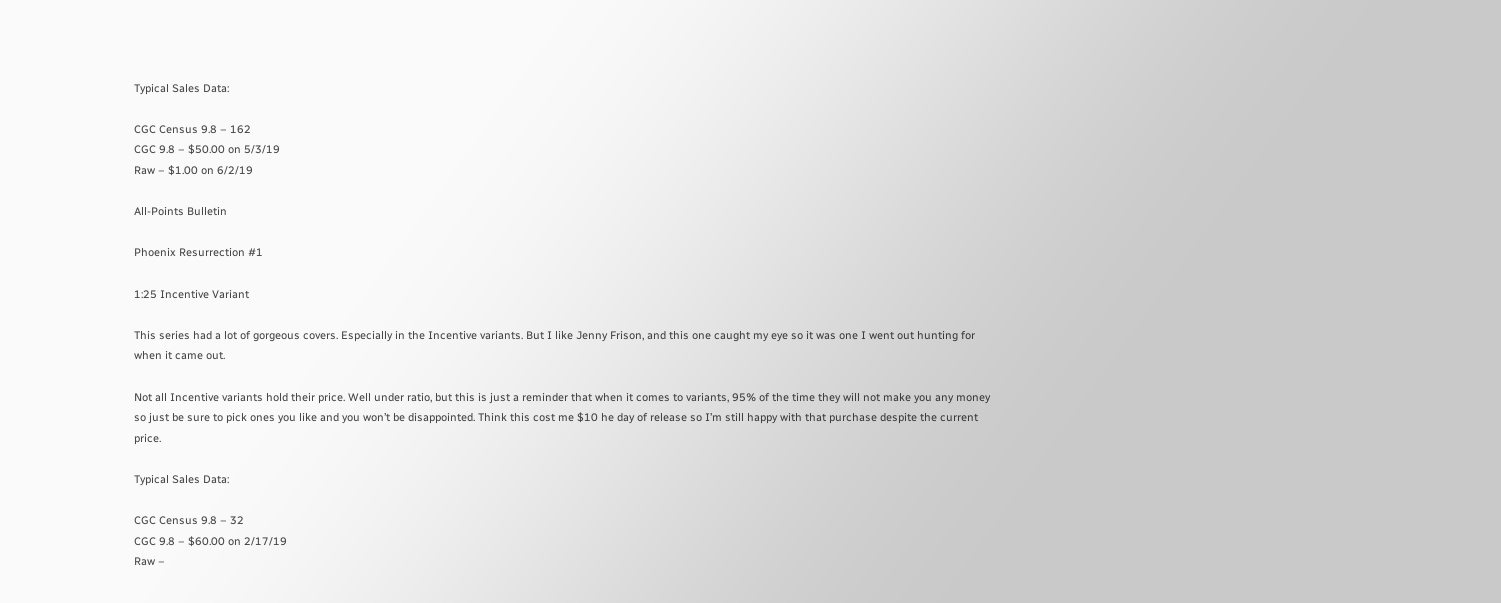Typical Sales Data:

CGC Census 9.8 – 162
CGC 9.8 – $50.00 on 5/3/19
Raw – $1.00 on 6/2/19

All-Points Bulletin

Phoenix Resurrection #1

1:25 Incentive Variant

This series had a lot of gorgeous covers. Especially in the Incentive variants. But I like Jenny Frison, and this one caught my eye so it was one I went out hunting for when it came out.

Not all Incentive variants hold their price. Well under ratio, but this is just a reminder that when it comes to variants, 95% of the time they will not make you any money so just be sure to pick ones you like and you won’t be disappointed. Think this cost me $10 he day of release so I’m still happy with that purchase despite the current price.

Typical Sales Data:

CGC Census 9.8 – 32
CGC 9.8 – $60.00 on 2/17/19
Raw –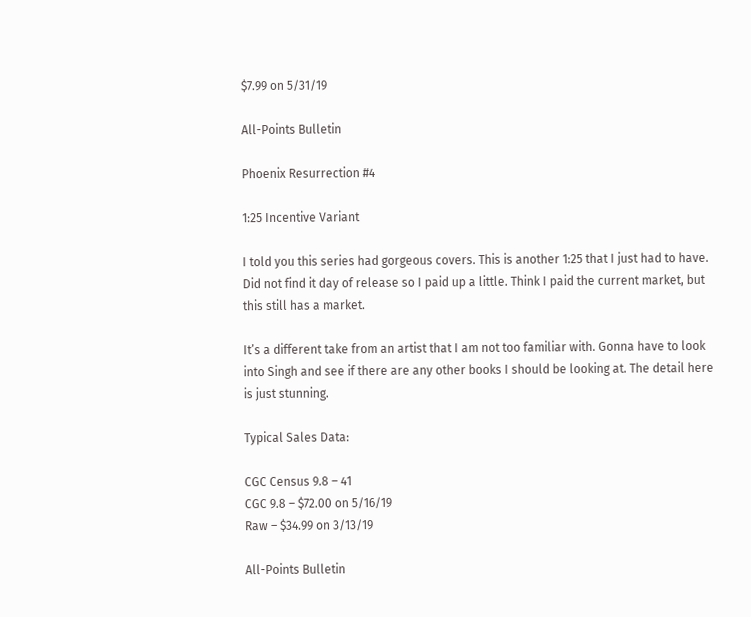$7.99 on 5/31/19

All-Points Bulletin

Phoenix Resurrection #4

1:25 Incentive Variant

I told you this series had gorgeous covers. This is another 1:25 that I just had to have. Did not find it day of release so I paid up a little. Think I paid the current market, but this still has a market.

It’s a different take from an artist that I am not too familiar with. Gonna have to look into Singh and see if there are any other books I should be looking at. The detail here is just stunning.

Typical Sales Data:

CGC Census 9.8 – 41
CGC 9.8 – $72.00 on 5/16/19
Raw – $34.99 on 3/13/19

All-Points Bulletin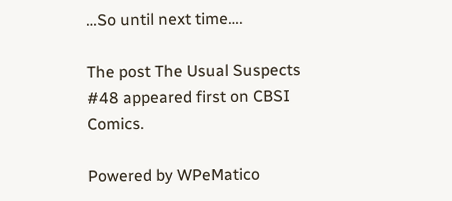…So until next time….

The post The Usual Suspects #48 appeared first on CBSI Comics.

Powered by WPeMatico